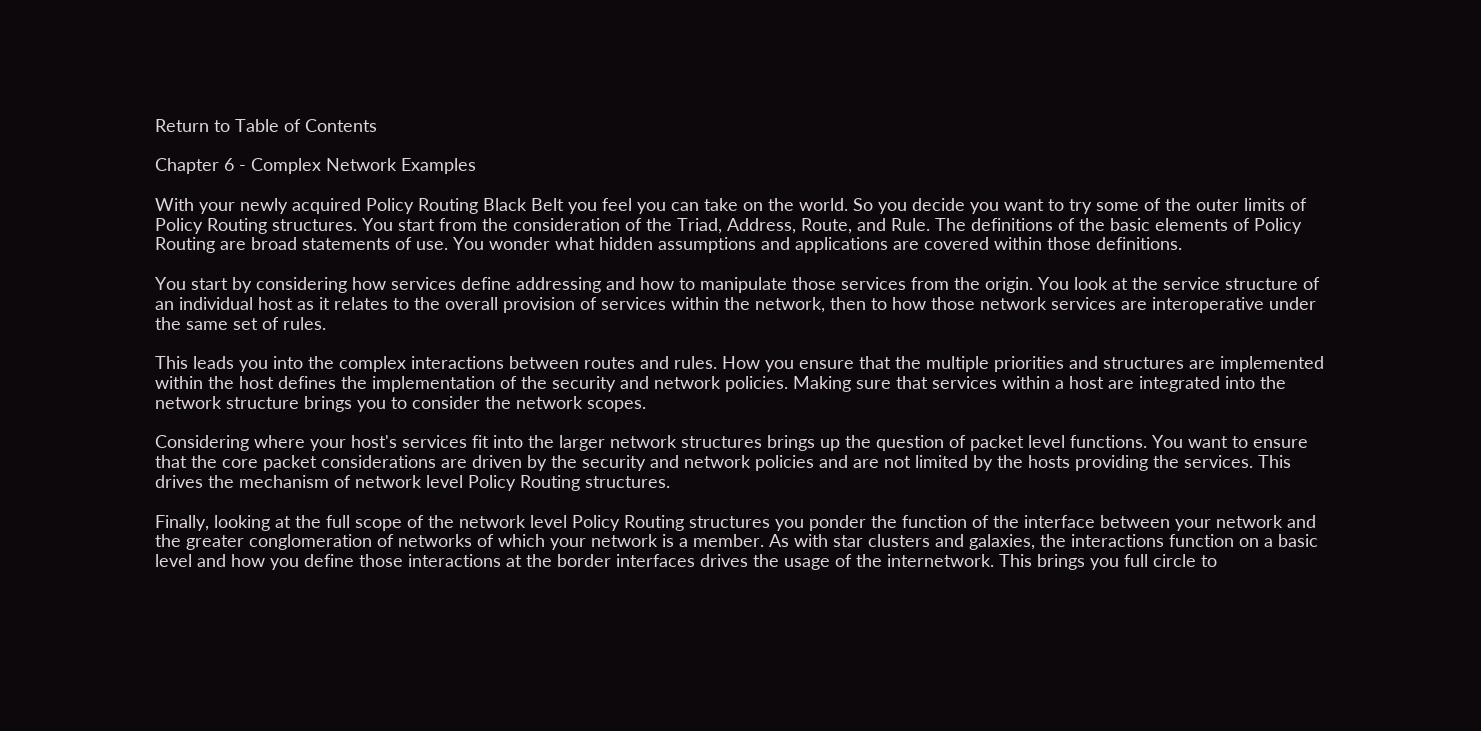Return to Table of Contents

Chapter 6 - Complex Network Examples

With your newly acquired Policy Routing Black Belt you feel you can take on the world. So you decide you want to try some of the outer limits of Policy Routing structures. You start from the consideration of the Triad, Address, Route, and Rule. The definitions of the basic elements of Policy Routing are broad statements of use. You wonder what hidden assumptions and applications are covered within those definitions.

You start by considering how services define addressing and how to manipulate those services from the origin. You look at the service structure of an individual host as it relates to the overall provision of services within the network, then to how those network services are interoperative under the same set of rules.

This leads you into the complex interactions between routes and rules. How you ensure that the multiple priorities and structures are implemented within the host defines the implementation of the security and network policies. Making sure that services within a host are integrated into the network structure brings you to consider the network scopes.

Considering where your host's services fit into the larger network structures brings up the question of packet level functions. You want to ensure that the core packet considerations are driven by the security and network policies and are not limited by the hosts providing the services. This drives the mechanism of network level Policy Routing structures.

Finally, looking at the full scope of the network level Policy Routing structures you ponder the function of the interface between your network and the greater conglomeration of networks of which your network is a member. As with star clusters and galaxies, the interactions function on a basic level and how you define those interactions at the border interfaces drives the usage of the internetwork. This brings you full circle to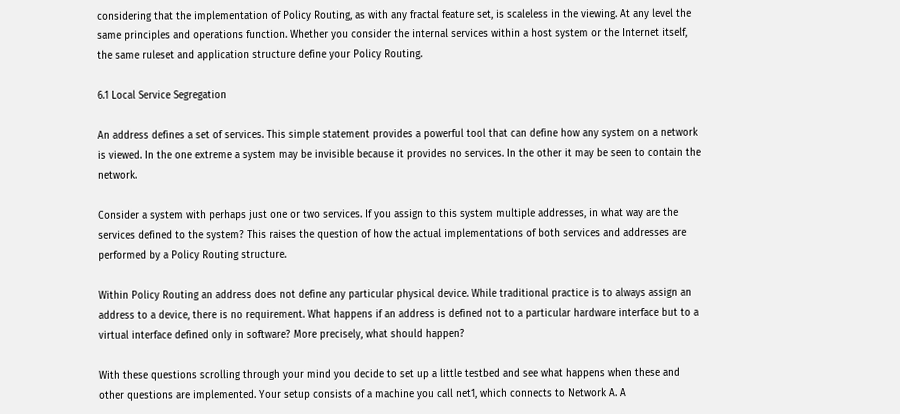considering that the implementation of Policy Routing, as with any fractal feature set, is scaleless in the viewing. At any level the same principles and operations function. Whether you consider the internal services within a host system or the Internet itself, the same ruleset and application structure define your Policy Routing.

6.1 Local Service Segregation

An address defines a set of services. This simple statement provides a powerful tool that can define how any system on a network is viewed. In the one extreme a system may be invisible because it provides no services. In the other it may be seen to contain the network.

Consider a system with perhaps just one or two services. If you assign to this system multiple addresses, in what way are the services defined to the system? This raises the question of how the actual implementations of both services and addresses are performed by a Policy Routing structure.

Within Policy Routing an address does not define any particular physical device. While traditional practice is to always assign an address to a device, there is no requirement. What happens if an address is defined not to a particular hardware interface but to a virtual interface defined only in software? More precisely, what should happen?

With these questions scrolling through your mind you decide to set up a little testbed and see what happens when these and other questions are implemented. Your setup consists of a machine you call net1, which connects to Network A. A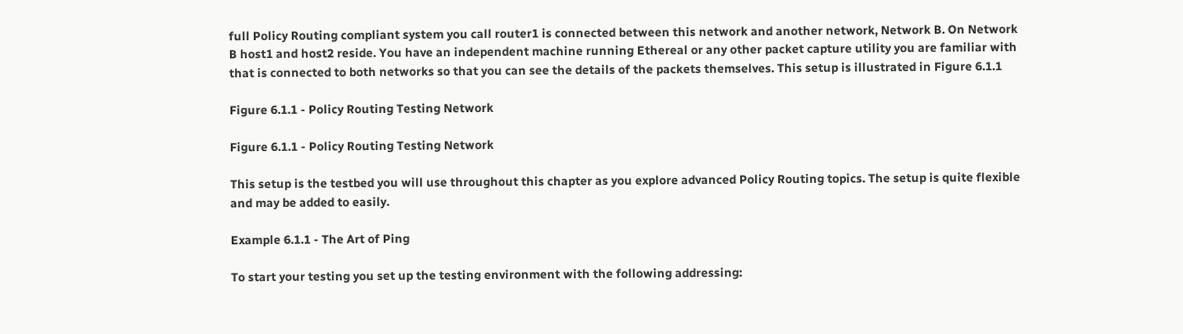full Policy Routing compliant system you call router1 is connected between this network and another network, Network B. On Network B host1 and host2 reside. You have an independent machine running Ethereal or any other packet capture utility you are familiar with that is connected to both networks so that you can see the details of the packets themselves. This setup is illustrated in Figure 6.1.1

Figure 6.1.1 - Policy Routing Testing Network

Figure 6.1.1 - Policy Routing Testing Network

This setup is the testbed you will use throughout this chapter as you explore advanced Policy Routing topics. The setup is quite flexible and may be added to easily.

Example 6.1.1 - The Art of Ping

To start your testing you set up the testing environment with the following addressing: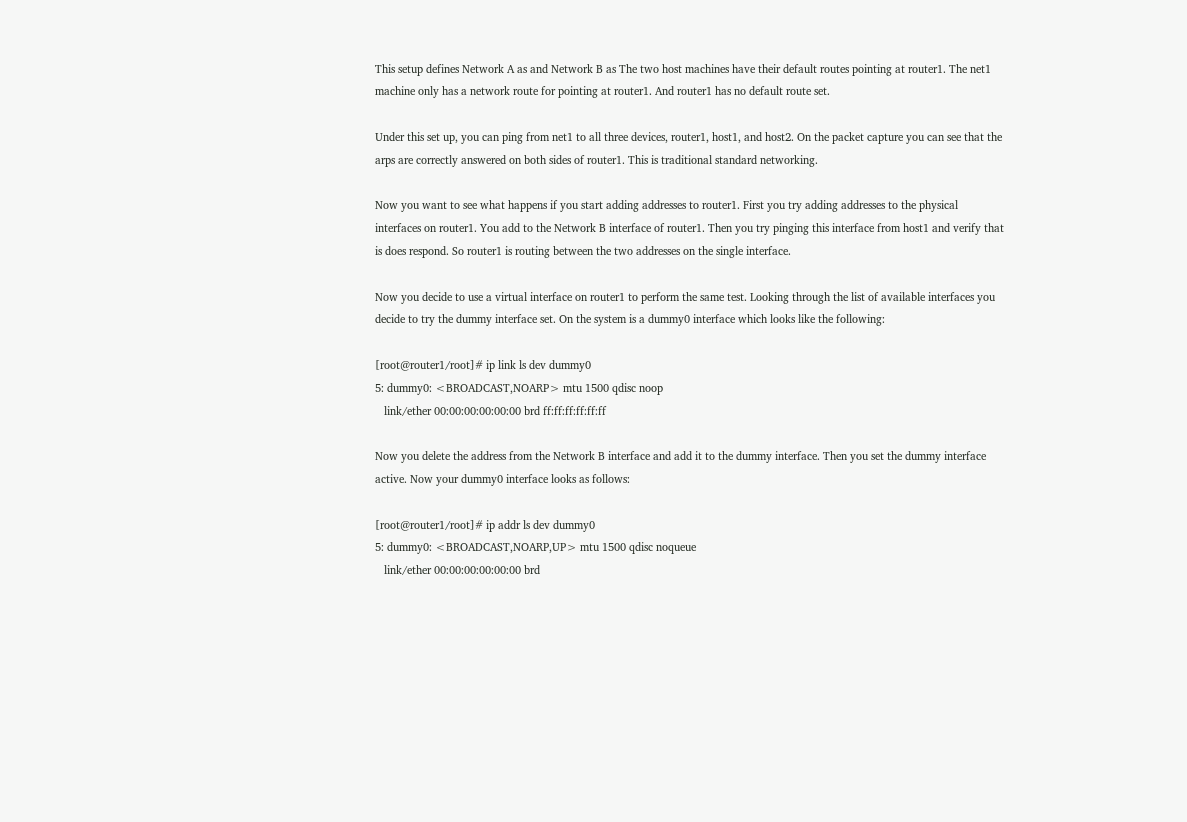This setup defines Network A as and Network B as The two host machines have their default routes pointing at router1. The net1 machine only has a network route for pointing at router1. And router1 has no default route set.

Under this set up, you can ping from net1 to all three devices, router1, host1, and host2. On the packet capture you can see that the arps are correctly answered on both sides of router1. This is traditional standard networking.

Now you want to see what happens if you start adding addresses to router1. First you try adding addresses to the physical interfaces on router1. You add to the Network B interface of router1. Then you try pinging this interface from host1 and verify that is does respond. So router1 is routing between the two addresses on the single interface.

Now you decide to use a virtual interface on router1 to perform the same test. Looking through the list of available interfaces you decide to try the dummy interface set. On the system is a dummy0 interface which looks like the following:

[root@router1/root]# ip link ls dev dummy0
5: dummy0: <BROADCAST,NOARP> mtu 1500 qdisc noop
   link/ether 00:00:00:00:00:00 brd ff:ff:ff:ff:ff:ff

Now you delete the address from the Network B interface and add it to the dummy interface. Then you set the dummy interface active. Now your dummy0 interface looks as follows:

[root@router1/root]# ip addr ls dev dummy0
5: dummy0: <BROADCAST,NOARP,UP> mtu 1500 qdisc noqueue
   link/ether 00:00:00:00:00:00 brd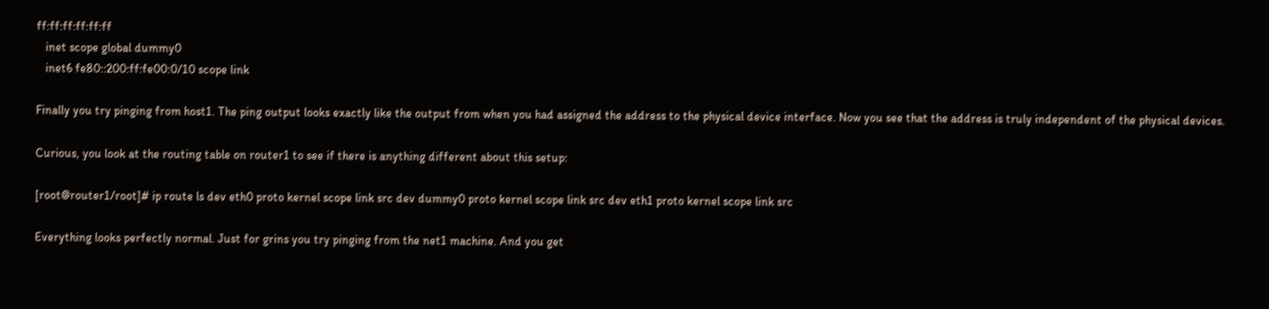ff:ff:ff:ff:ff:ff
   inet scope global dummy0
   inet6 fe80::200:ff:fe00:0/10 scope link

Finally you try pinging from host1. The ping output looks exactly like the output from when you had assigned the address to the physical device interface. Now you see that the address is truly independent of the physical devices.

Curious, you look at the routing table on router1 to see if there is anything different about this setup:

[root@router1/root]# ip route ls dev eth0 proto kernel scope link src dev dummy0 proto kernel scope link src dev eth1 proto kernel scope link src

Everything looks perfectly normal. Just for grins you try pinging from the net1 machine. And you get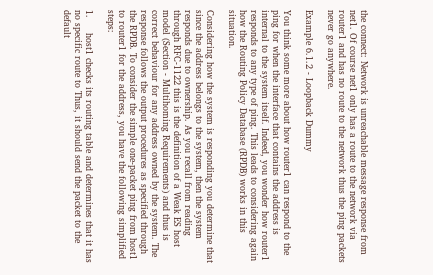the connect: Network is unreachable message response from net1. Of course net1 only has a route to the network via router1 and has no route to the network thus the ping packets never go anywhere.

Example 6.1.2 - Loopback Dummy

You think some more about how router1 can respond to the ping for when the interface that contains the address is internal to the system itself. Indeed, you wonder how router1 responds to any type of ping. This leads to considering again how the Routing Policy Database (RPDB) works in this situation.

Considering how the system is responding you determine that since the address belongs to the system, then the system responds due to ownership. As you recall from reading through RFC-1122 this is the definition of a Weak ES host model (Section - Multihoming Requirements) and thus is correct behaviour for any address owned by the system. The response follows the output procedures as specified through the RPDB. To consider the simple one-packet ping from host1 to router1 for the address, you have the following simplified steps:

1.     host1 checks its routing table and determines that it has no specific route to Thus, it should send the packet to the default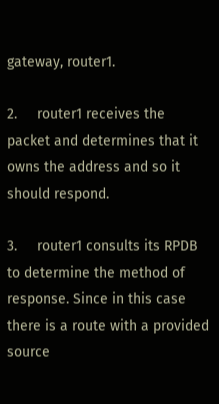gateway, router1.

2.     router1 receives the packet and determines that it owns the address and so it should respond.

3.     router1 consults its RPDB to determine the method of response. Since in this case there is a route with a provided source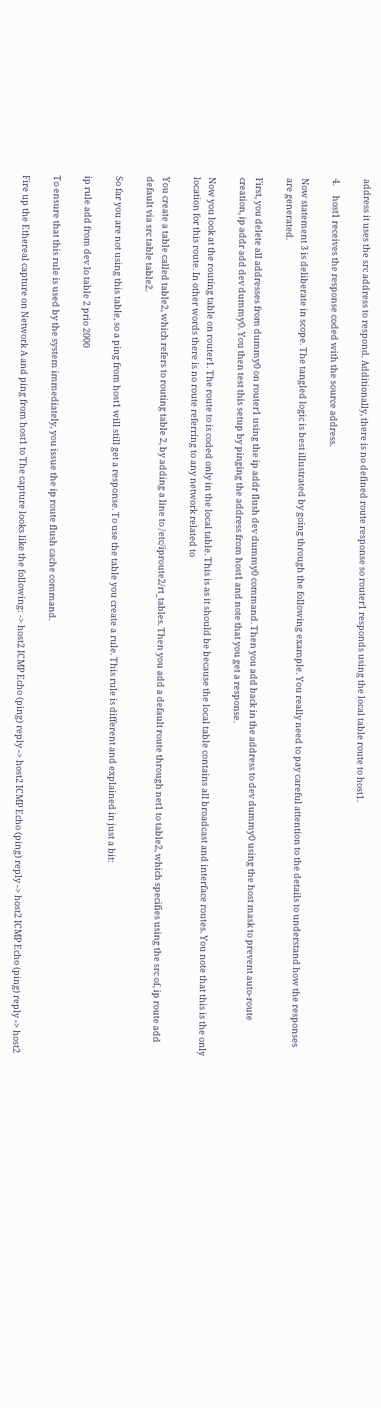address it uses the src address to respond. Additionally, there is no defined route response so router1 responds using the local table route to host1.

4.     host1 receives the response coded with the source address.

Now statement 3 is deliberate in scope. The tangled logic is best illustrated by going through the following example. You really need to pay careful attention to the details to understand how the responses are generated.

First, you delete all addresses from dummy0 on router1 using the ip addr flush dev dummy0 command. Then you add back in the address to dev dummy0 using the host mask to prevent auto-route creation, ip addr add dev dummy0. You then test this setup by pinging the address from host1 and note that you get a response.

Now you look at the routing table on router1. The route to is coded only in the local table. This is as it should be because the local table contains all broadcast and interface routes. You note that this is the only location for this route. In other words there is no route referring to any network related to

You create a table called table2, which refers to routing table 2, by adding a line to /etc/iproute2/rt_tables. Then you add a default route through net1 to table2, which specifies using the src of, ip route add default via src table table2.

So far you are not using this table, so a ping from host1 will still get a response. To use the table you create a rule. This rule is different and explained in just a bit:

ip rule add from dev lo table 2 prio 2000

To ensure that this rule is used by the system immediately, you issue the ip route flush cache command.

Fire up the Ethereal capture on Network A and ping from host1 to The capture looks like the following: -> host2 ICMP Echo (ping) reply -> host2 ICMP Echo (ping) reply -> host2 ICMP Echo (ping) reply -> host2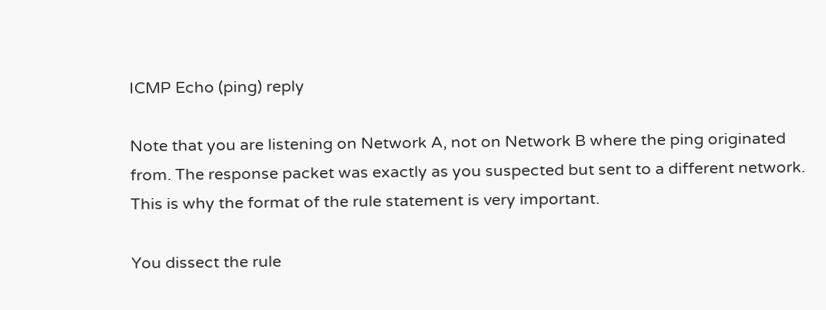ICMP Echo (ping) reply

Note that you are listening on Network A, not on Network B where the ping originated from. The response packet was exactly as you suspected but sent to a different network. This is why the format of the rule statement is very important.

You dissect the rule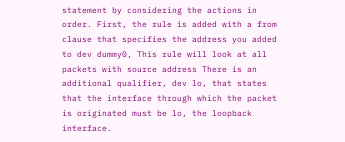statement by considering the actions in order. First, the rule is added with a from clause that specifies the address you added to dev dummy0, This rule will look at all packets with source address There is an additional qualifier, dev lo, that states that the interface through which the packet is originated must be lo, the loopback interface.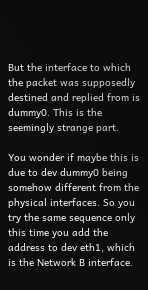But the interface to which the packet was supposedly destined and replied from is dummy0. This is the seemingly strange part.

You wonder if maybe this is due to dev dummy0 being somehow different from the physical interfaces. So you try the same sequence only this time you add the address to dev eth1, which is the Network B interface.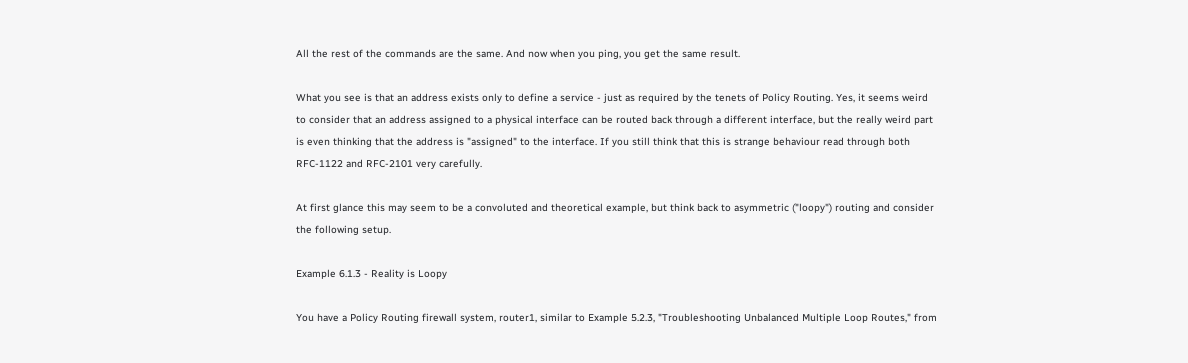All the rest of the commands are the same. And now when you ping, you get the same result.

What you see is that an address exists only to define a service - just as required by the tenets of Policy Routing. Yes, it seems weird to consider that an address assigned to a physical interface can be routed back through a different interface, but the really weird part is even thinking that the address is "assigned" to the interface. If you still think that this is strange behaviour read through both RFC-1122 and RFC-2101 very carefully.

At first glance this may seem to be a convoluted and theoretical example, but think back to asymmetric ("loopy") routing and consider the following setup.

Example 6.1.3 - Reality is Loopy

You have a Policy Routing firewall system, router1, similar to Example 5.2.3, "Troubleshooting Unbalanced Multiple Loop Routes," from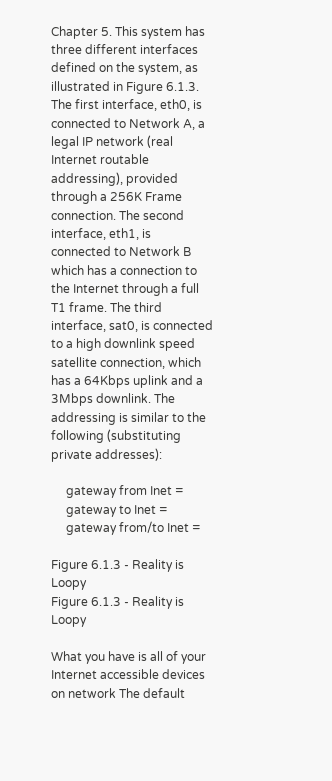Chapter 5. This system has three different interfaces defined on the system, as illustrated in Figure 6.1.3. The first interface, eth0, is connected to Network A, a legal IP network (real Internet routable addressing), provided through a 256K Frame connection. The second interface, eth1, is connected to Network B which has a connection to the Internet through a full T1 frame. The third interface, sat0, is connected to a high downlink speed satellite connection, which has a 64Kbps uplink and a 3Mbps downlink. The addressing is similar to the following (substituting private addresses):

     gateway from Inet =
     gateway to Inet =
     gateway from/to Inet =

Figure 6.1.3 - Reality is Loopy
Figure 6.1.3 - Reality is Loopy

What you have is all of your Internet accessible devices on network The default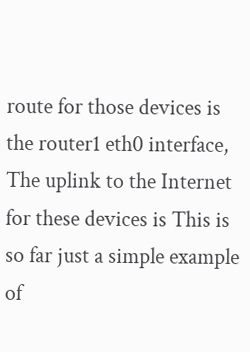route for those devices is the router1 eth0 interface, The uplink to the Internet for these devices is This is so far just a simple example of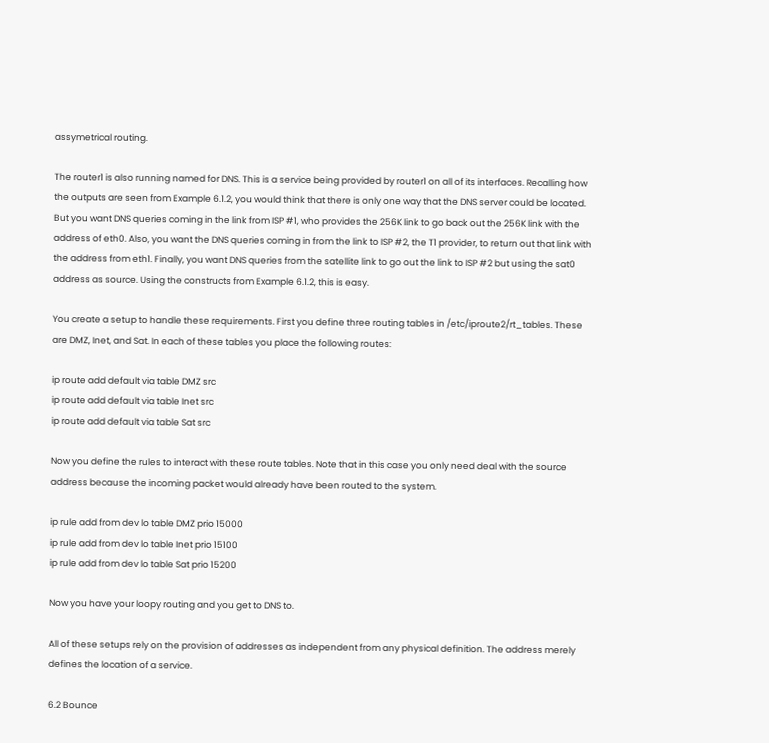assymetrical routing.

The router1 is also running named for DNS. This is a service being provided by router1 on all of its interfaces. Recalling how the outputs are seen from Example 6.1.2, you would think that there is only one way that the DNS server could be located. But you want DNS queries coming in the link from ISP #1, who provides the 256K link to go back out the 256K link with the address of eth0. Also, you want the DNS queries coming in from the link to ISP #2, the T1 provider, to return out that link with the address from eth1. Finally, you want DNS queries from the satellite link to go out the link to ISP #2 but using the sat0 address as source. Using the constructs from Example 6.1.2, this is easy.

You create a setup to handle these requirements. First you define three routing tables in /etc/iproute2/rt_tables. These are DMZ, Inet, and Sat. In each of these tables you place the following routes:

ip route add default via table DMZ src
ip route add default via table Inet src
ip route add default via table Sat src

Now you define the rules to interact with these route tables. Note that in this case you only need deal with the source address because the incoming packet would already have been routed to the system.

ip rule add from dev lo table DMZ prio 15000
ip rule add from dev lo table Inet prio 15100
ip rule add from dev lo table Sat prio 15200

Now you have your loopy routing and you get to DNS to.

All of these setups rely on the provision of addresses as independent from any physical definition. The address merely defines the location of a service.

6.2 Bounce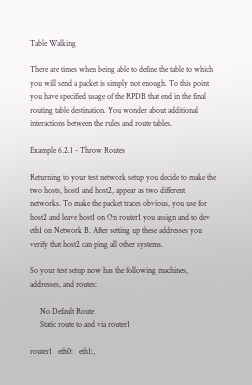Table Walking

There are times when being able to define the table to which you will send a packet is simply not enough. To this point you have specified usage of the RPDB that end in the final routing table destination. You wonder about additional interactions between the rules and route tables.

Example 6.2.1 - Throw Routes

Returning to your test network setup you decide to make the two hosts, host1 and host2, appear as two different networks. To make the packet traces obvious, you use for host2 and leave host1 on On router1 you assign and to dev eth1 on Network B. After setting up these addresses you verify that host2 can ping all other systems.

So your test setup now has the following machines, addresses, and routes:

     No Default Route
     Static route to and via router1

router1   eth0:   eth1:,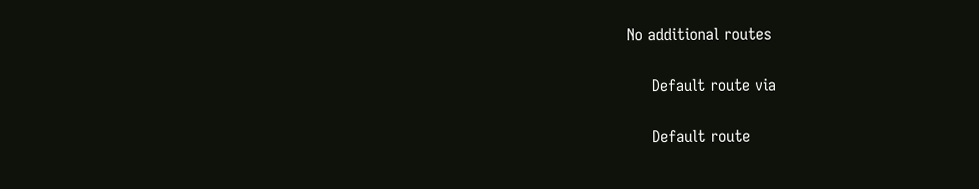No additional routes

     Default route via

     Default route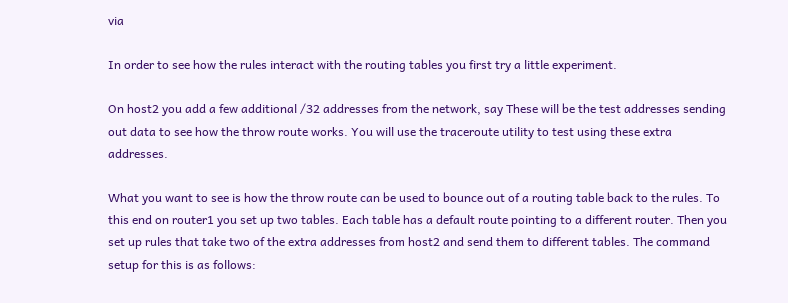via

In order to see how the rules interact with the routing tables you first try a little experiment.

On host2 you add a few additional /32 addresses from the network, say These will be the test addresses sending out data to see how the throw route works. You will use the traceroute utility to test using these extra addresses.

What you want to see is how the throw route can be used to bounce out of a routing table back to the rules. To this end on router1 you set up two tables. Each table has a default route pointing to a different router. Then you set up rules that take two of the extra addresses from host2 and send them to different tables. The command setup for this is as follows: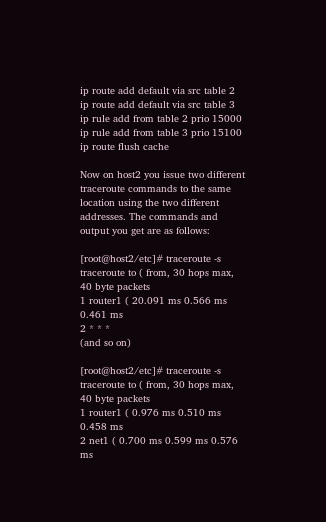ip route add default via src table 2
ip route add default via src table 3
ip rule add from table 2 prio 15000
ip rule add from table 3 prio 15100
ip route flush cache

Now on host2 you issue two different traceroute commands to the same location using the two different addresses. The commands and output you get are as follows:

[root@host2/etc]# traceroute -s
traceroute to ( from, 30 hops max, 40 byte packets
1 router1 ( 20.091 ms 0.566 ms 0.461 ms
2 * * *
(and so on)

[root@host2/etc]# traceroute -s
traceroute to ( from, 30 hops max, 40 byte packets
1 router1 ( 0.976 ms 0.510 ms 0.458 ms
2 net1 ( 0.700 ms 0.599 ms 0.576 ms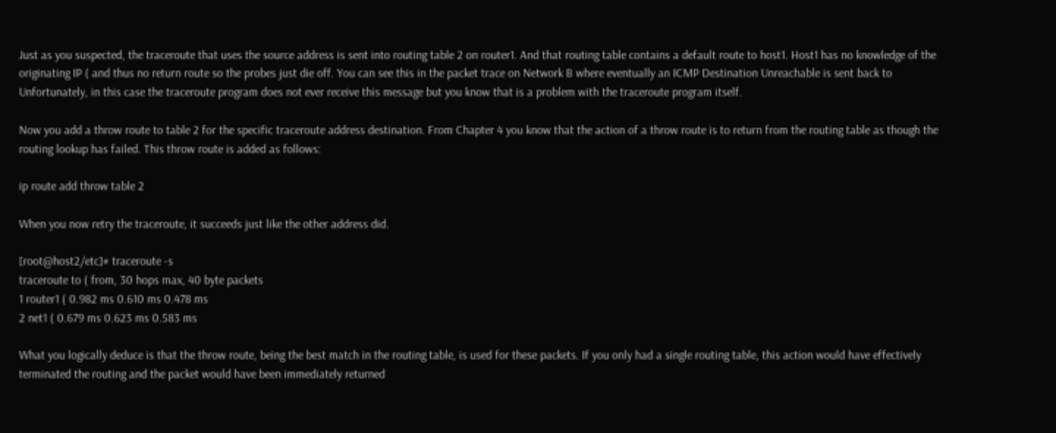Just as you suspected, the traceroute that uses the source address is sent into routing table 2 on router1. And that routing table contains a default route to host1. Host1 has no knowledge of the originating IP ( and thus no return route so the probes just die off. You can see this in the packet trace on Network B where eventually an ICMP Destination Unreachable is sent back to Unfortunately, in this case the traceroute program does not ever receive this message but you know that is a problem with the traceroute program itself.

Now you add a throw route to table 2 for the specific traceroute address destination. From Chapter 4 you know that the action of a throw route is to return from the routing table as though the routing lookup has failed. This throw route is added as follows:

ip route add throw table 2

When you now retry the traceroute, it succeeds just like the other address did.

[root@host2/etc]# traceroute -s
traceroute to ( from, 30 hops max, 40 byte packets
1 router1 ( 0.982 ms 0.610 ms 0.478 ms
2 net1 ( 0.679 ms 0.623 ms 0.583 ms

What you logically deduce is that the throw route, being the best match in the routing table, is used for these packets. If you only had a single routing table, this action would have effectively terminated the routing and the packet would have been immediately returned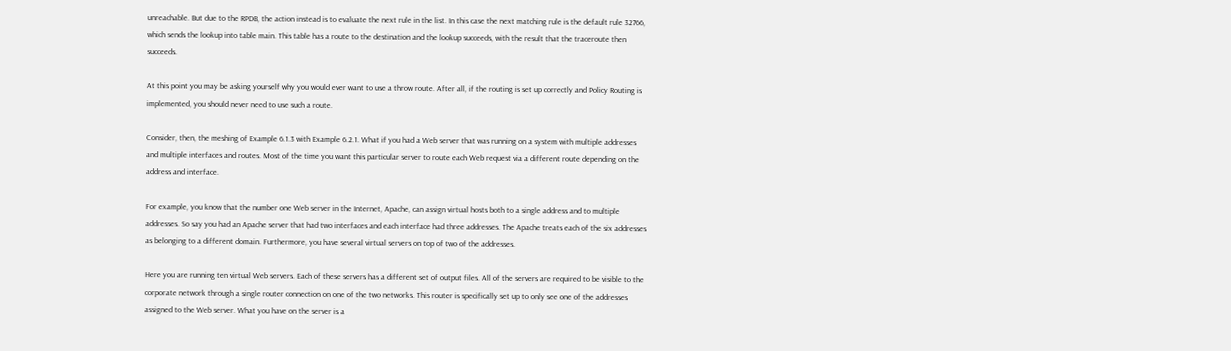unreachable. But due to the RPDB, the action instead is to evaluate the next rule in the list. In this case the next matching rule is the default rule 32766, which sends the lookup into table main. This table has a route to the destination and the lookup succeeds, with the result that the traceroute then succeeds.

At this point you may be asking yourself why you would ever want to use a throw route. After all, if the routing is set up correctly and Policy Routing is implemented, you should never need to use such a route.

Consider, then, the meshing of Example 6.1.3 with Example 6.2.1. What if you had a Web server that was running on a system with multiple addresses and multiple interfaces and routes. Most of the time you want this particular server to route each Web request via a different route depending on the address and interface.

For example, you know that the number one Web server in the Internet, Apache, can assign virtual hosts both to a single address and to multiple addresses. So say you had an Apache server that had two interfaces and each interface had three addresses. The Apache treats each of the six addresses as belonging to a different domain. Furthermore, you have several virtual servers on top of two of the addresses.

Here you are running ten virtual Web servers. Each of these servers has a different set of output files. All of the servers are required to be visible to the corporate network through a single router connection on one of the two networks. This router is specifically set up to only see one of the addresses assigned to the Web server. What you have on the server is a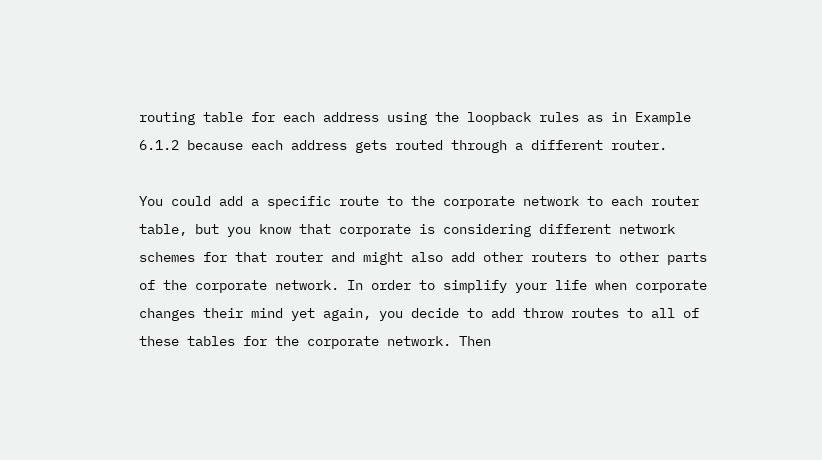routing table for each address using the loopback rules as in Example 6.1.2 because each address gets routed through a different router.

You could add a specific route to the corporate network to each router table, but you know that corporate is considering different network schemes for that router and might also add other routers to other parts of the corporate network. In order to simplify your life when corporate changes their mind yet again, you decide to add throw routes to all of these tables for the corporate network. Then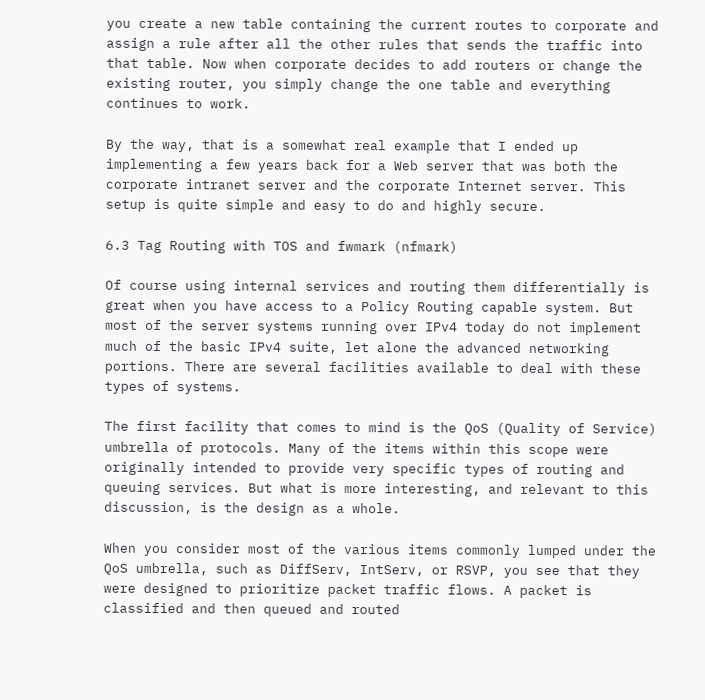you create a new table containing the current routes to corporate and assign a rule after all the other rules that sends the traffic into that table. Now when corporate decides to add routers or change the existing router, you simply change the one table and everything continues to work.

By the way, that is a somewhat real example that I ended up implementing a few years back for a Web server that was both the corporate intranet server and the corporate Internet server. This setup is quite simple and easy to do and highly secure.

6.3 Tag Routing with TOS and fwmark (nfmark)

Of course using internal services and routing them differentially is great when you have access to a Policy Routing capable system. But most of the server systems running over IPv4 today do not implement much of the basic IPv4 suite, let alone the advanced networking portions. There are several facilities available to deal with these types of systems.

The first facility that comes to mind is the QoS (Quality of Service) umbrella of protocols. Many of the items within this scope were originally intended to provide very specific types of routing and queuing services. But what is more interesting, and relevant to this discussion, is the design as a whole.

When you consider most of the various items commonly lumped under the QoS umbrella, such as DiffServ, IntServ, or RSVP, you see that they were designed to prioritize packet traffic flows. A packet is classified and then queued and routed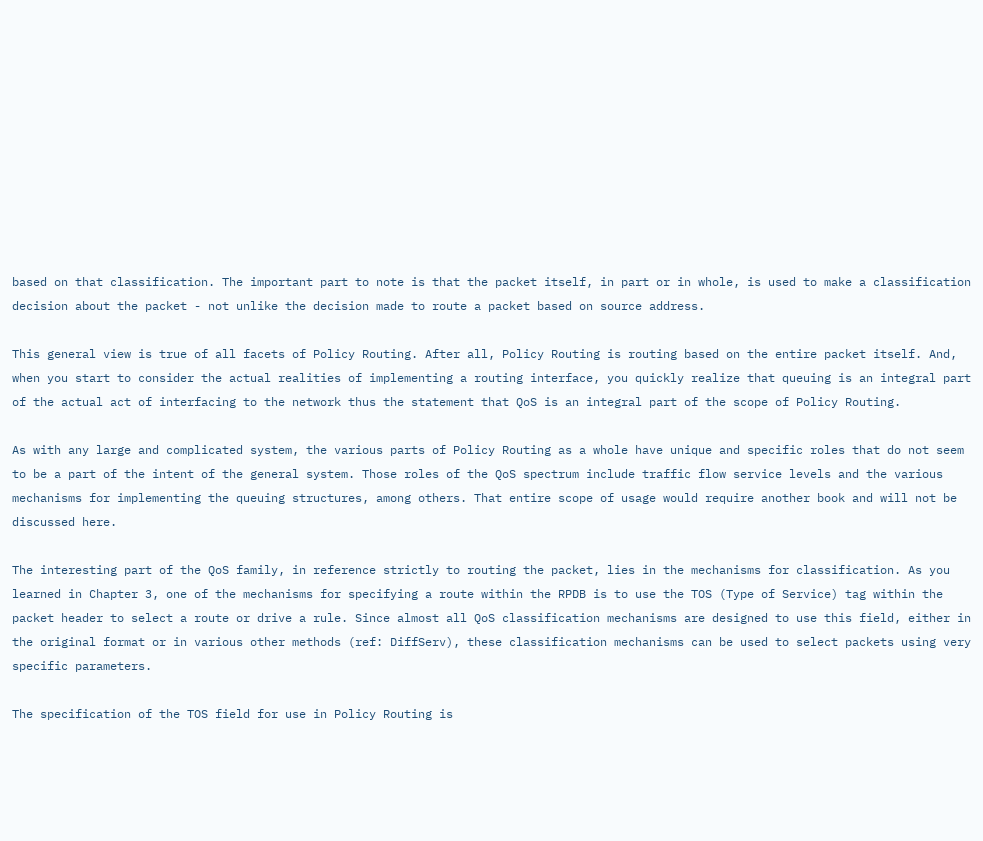based on that classification. The important part to note is that the packet itself, in part or in whole, is used to make a classification decision about the packet - not unlike the decision made to route a packet based on source address.

This general view is true of all facets of Policy Routing. After all, Policy Routing is routing based on the entire packet itself. And, when you start to consider the actual realities of implementing a routing interface, you quickly realize that queuing is an integral part of the actual act of interfacing to the network thus the statement that QoS is an integral part of the scope of Policy Routing.

As with any large and complicated system, the various parts of Policy Routing as a whole have unique and specific roles that do not seem to be a part of the intent of the general system. Those roles of the QoS spectrum include traffic flow service levels and the various mechanisms for implementing the queuing structures, among others. That entire scope of usage would require another book and will not be discussed here.

The interesting part of the QoS family, in reference strictly to routing the packet, lies in the mechanisms for classification. As you learned in Chapter 3, one of the mechanisms for specifying a route within the RPDB is to use the TOS (Type of Service) tag within the packet header to select a route or drive a rule. Since almost all QoS classification mechanisms are designed to use this field, either in the original format or in various other methods (ref: DiffServ), these classification mechanisms can be used to select packets using very specific parameters.

The specification of the TOS field for use in Policy Routing is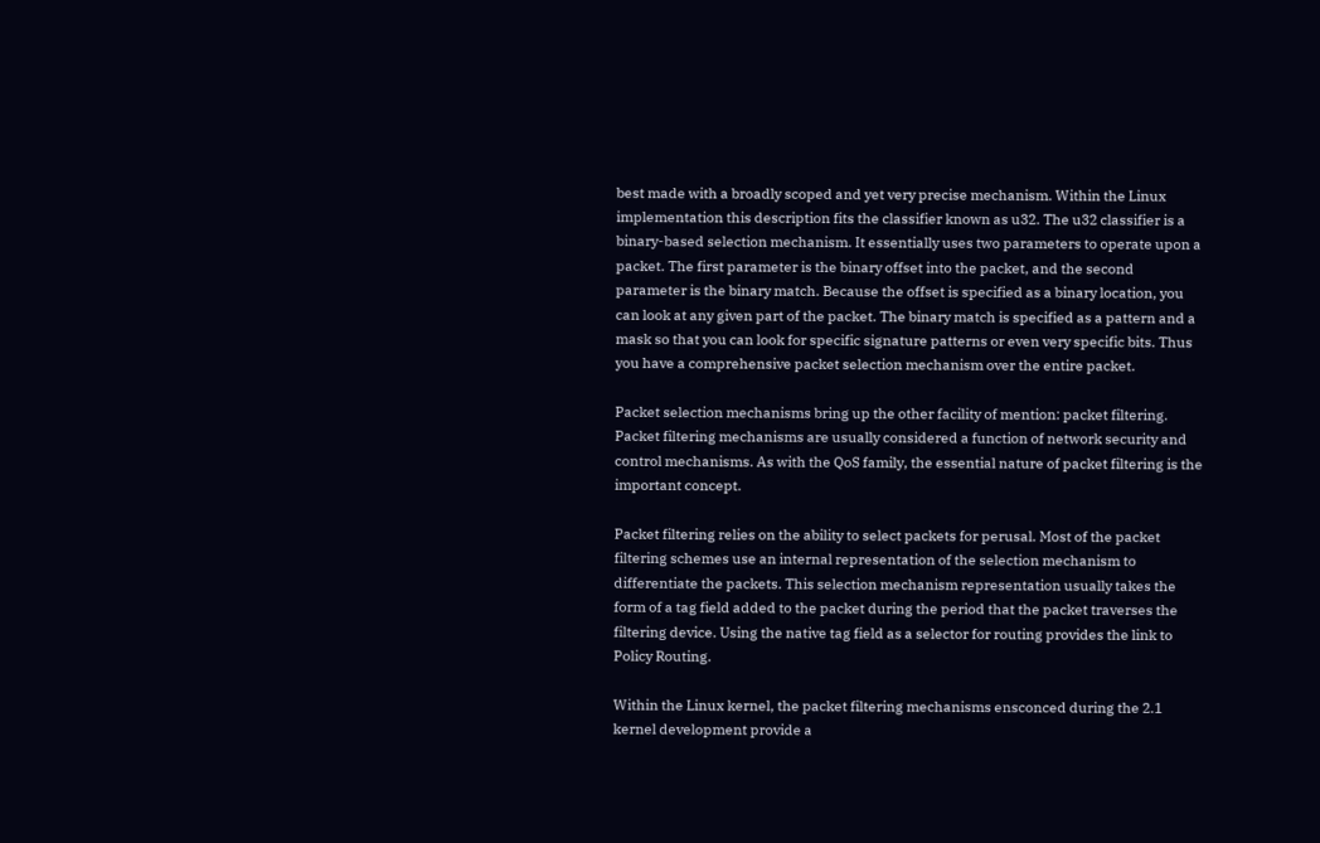best made with a broadly scoped and yet very precise mechanism. Within the Linux implementation this description fits the classifier known as u32. The u32 classifier is a binary-based selection mechanism. It essentially uses two parameters to operate upon a packet. The first parameter is the binary offset into the packet, and the second parameter is the binary match. Because the offset is specified as a binary location, you can look at any given part of the packet. The binary match is specified as a pattern and a mask so that you can look for specific signature patterns or even very specific bits. Thus you have a comprehensive packet selection mechanism over the entire packet.

Packet selection mechanisms bring up the other facility of mention: packet filtering. Packet filtering mechanisms are usually considered a function of network security and control mechanisms. As with the QoS family, the essential nature of packet filtering is the important concept.

Packet filtering relies on the ability to select packets for perusal. Most of the packet filtering schemes use an internal representation of the selection mechanism to differentiate the packets. This selection mechanism representation usually takes the form of a tag field added to the packet during the period that the packet traverses the filtering device. Using the native tag field as a selector for routing provides the link to Policy Routing.

Within the Linux kernel, the packet filtering mechanisms ensconced during the 2.1 kernel development provide a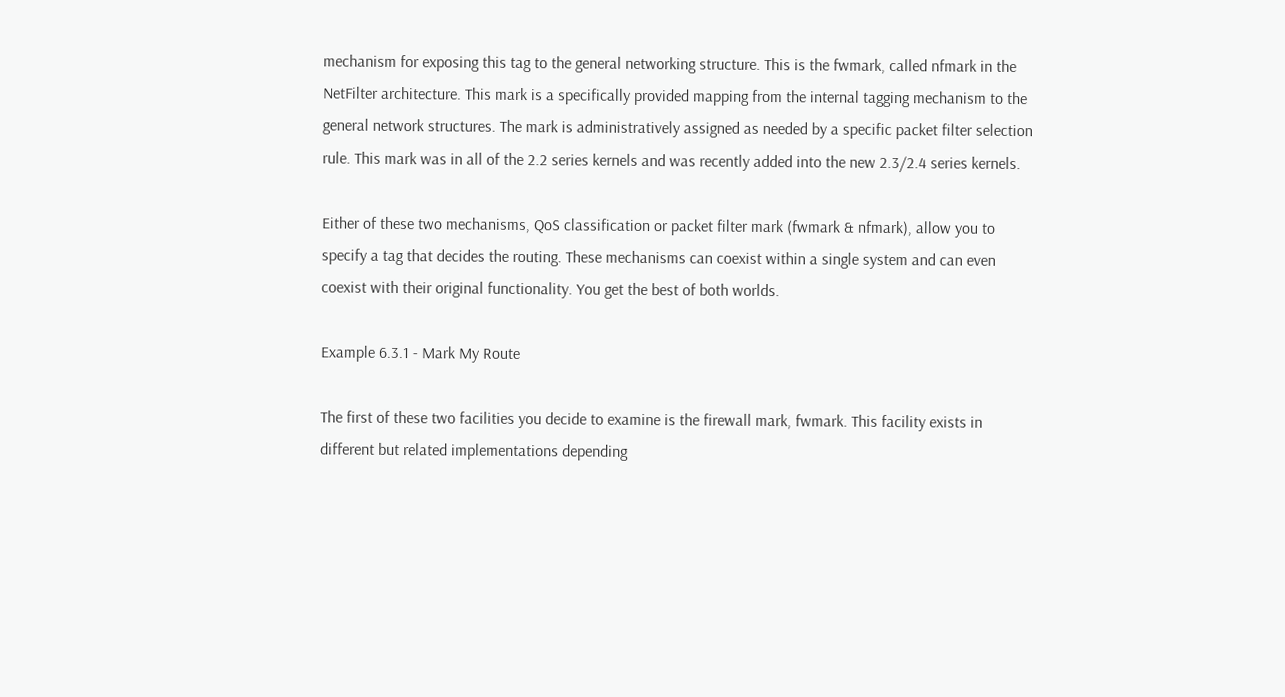mechanism for exposing this tag to the general networking structure. This is the fwmark, called nfmark in the NetFilter architecture. This mark is a specifically provided mapping from the internal tagging mechanism to the general network structures. The mark is administratively assigned as needed by a specific packet filter selection rule. This mark was in all of the 2.2 series kernels and was recently added into the new 2.3/2.4 series kernels.

Either of these two mechanisms, QoS classification or packet filter mark (fwmark & nfmark), allow you to specify a tag that decides the routing. These mechanisms can coexist within a single system and can even coexist with their original functionality. You get the best of both worlds.

Example 6.3.1 - Mark My Route

The first of these two facilities you decide to examine is the firewall mark, fwmark. This facility exists in different but related implementations depending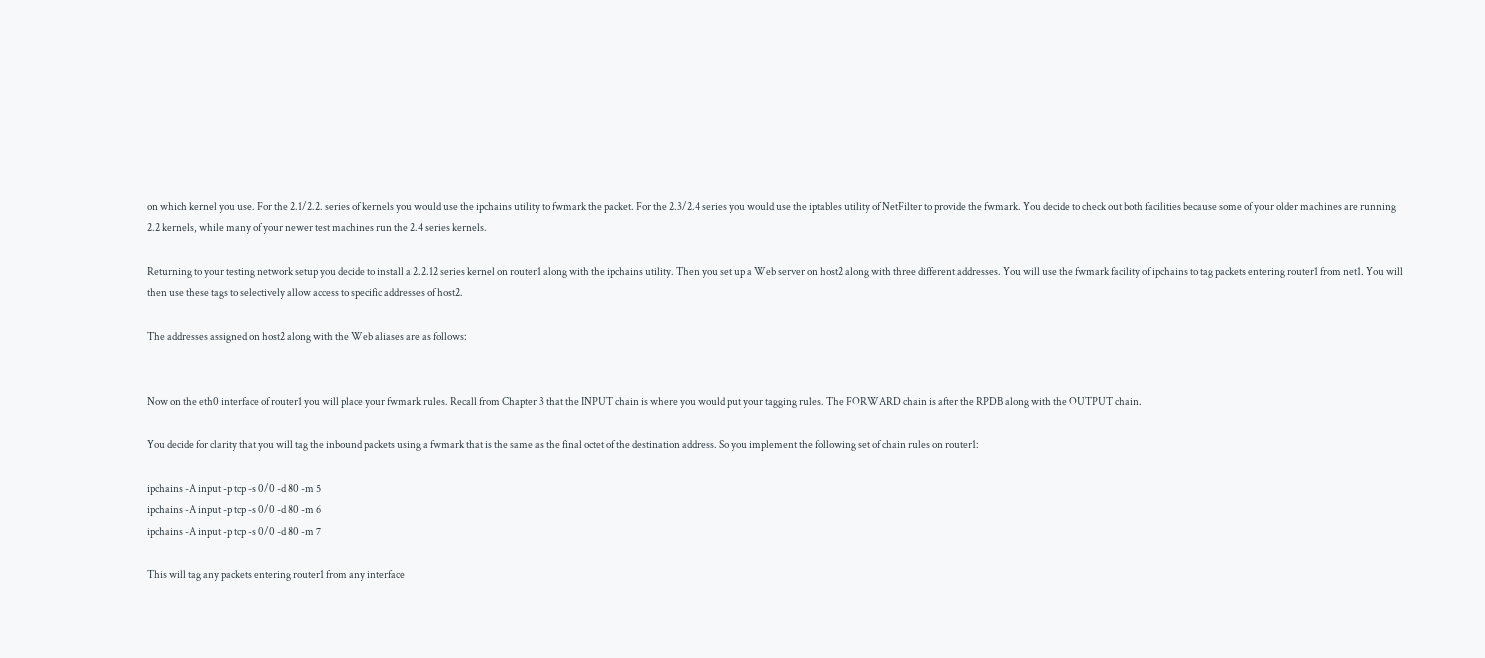on which kernel you use. For the 2.1/2.2. series of kernels you would use the ipchains utility to fwmark the packet. For the 2.3/2.4 series you would use the iptables utility of NetFilter to provide the fwmark. You decide to check out both facilities because some of your older machines are running 2.2 kernels, while many of your newer test machines run the 2.4 series kernels.

Returning to your testing network setup you decide to install a 2.2.12 series kernel on router1 along with the ipchains utility. Then you set up a Web server on host2 along with three different addresses. You will use the fwmark facility of ipchains to tag packets entering router1 from net1. You will then use these tags to selectively allow access to specific addresses of host2.

The addresses assigned on host2 along with the Web aliases are as follows:


Now on the eth0 interface of router1 you will place your fwmark rules. Recall from Chapter 3 that the INPUT chain is where you would put your tagging rules. The FORWARD chain is after the RPDB along with the OUTPUT chain.

You decide for clarity that you will tag the inbound packets using a fwmark that is the same as the final octet of the destination address. So you implement the following set of chain rules on router1:

ipchains -A input -p tcp -s 0/0 -d 80 -m 5
ipchains -A input -p tcp -s 0/0 -d 80 -m 6
ipchains -A input -p tcp -s 0/0 -d 80 -m 7

This will tag any packets entering router1 from any interface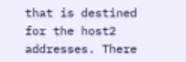that is destined for the host2 addresses. There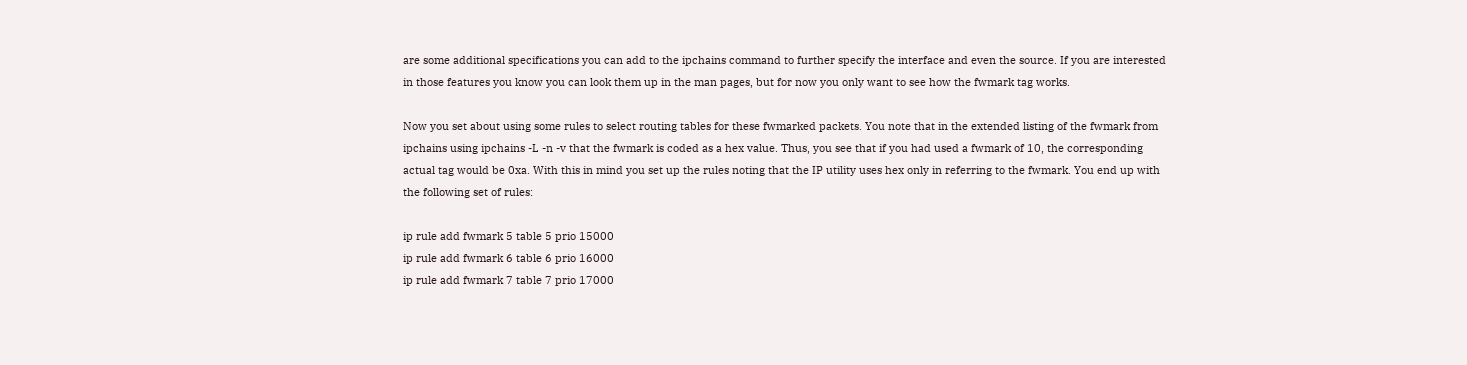are some additional specifications you can add to the ipchains command to further specify the interface and even the source. If you are interested in those features you know you can look them up in the man pages, but for now you only want to see how the fwmark tag works.

Now you set about using some rules to select routing tables for these fwmarked packets. You note that in the extended listing of the fwmark from ipchains using ipchains -L -n -v that the fwmark is coded as a hex value. Thus, you see that if you had used a fwmark of 10, the corresponding actual tag would be 0xa. With this in mind you set up the rules noting that the IP utility uses hex only in referring to the fwmark. You end up with the following set of rules:

ip rule add fwmark 5 table 5 prio 15000
ip rule add fwmark 6 table 6 prio 16000
ip rule add fwmark 7 table 7 prio 17000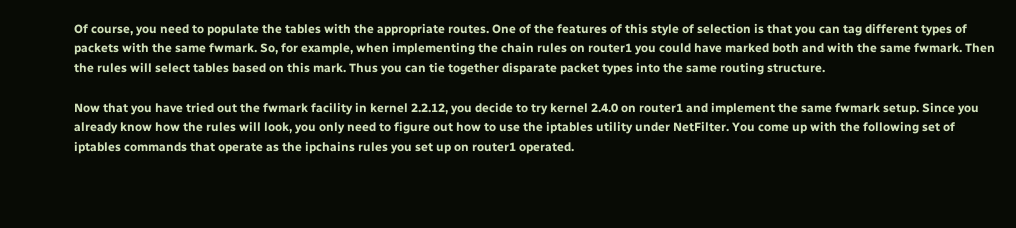Of course, you need to populate the tables with the appropriate routes. One of the features of this style of selection is that you can tag different types of packets with the same fwmark. So, for example, when implementing the chain rules on router1 you could have marked both and with the same fwmark. Then the rules will select tables based on this mark. Thus you can tie together disparate packet types into the same routing structure.

Now that you have tried out the fwmark facility in kernel 2.2.12, you decide to try kernel 2.4.0 on router1 and implement the same fwmark setup. Since you already know how the rules will look, you only need to figure out how to use the iptables utility under NetFilter. You come up with the following set of iptables commands that operate as the ipchains rules you set up on router1 operated.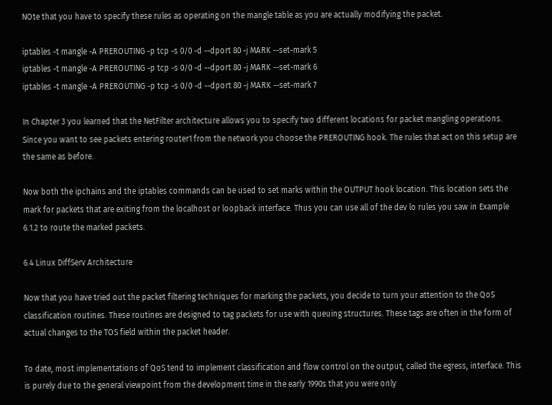NOte that you have to specify these rules as operating on the mangle table as you are actually modifying the packet.

iptables -t mangle -A PREROUTING -p tcp -s 0/0 -d --dport 80 -j MARK --set-mark 5
iptables -t mangle -A PREROUTING -p tcp -s 0/0 -d --dport 80 -j MARK --set-mark 6
iptables -t mangle -A PREROUTING -p tcp -s 0/0 -d --dport 80 -j MARK --set-mark 7

In Chapter 3 you learned that the NetFilter architecture allows you to specify two different locations for packet mangling operations. Since you want to see packets entering router1 from the network you choose the PREROUTING hook. The rules that act on this setup are the same as before.

Now both the ipchains and the iptables commands can be used to set marks within the OUTPUT hook location. This location sets the mark for packets that are exiting from the localhost or loopback interface. Thus you can use all of the dev lo rules you saw in Example 6.1.2 to route the marked packets.

6.4 Linux DiffServ Architecture

Now that you have tried out the packet filtering techniques for marking the packets, you decide to turn your attention to the QoS classification routines. These routines are designed to tag packets for use with queuing structures. These tags are often in the form of actual changes to the TOS field within the packet header.

To date, most implementations of QoS tend to implement classification and flow control on the output, called the egress, interface. This is purely due to the general viewpoint from the development time in the early 1990s that you were only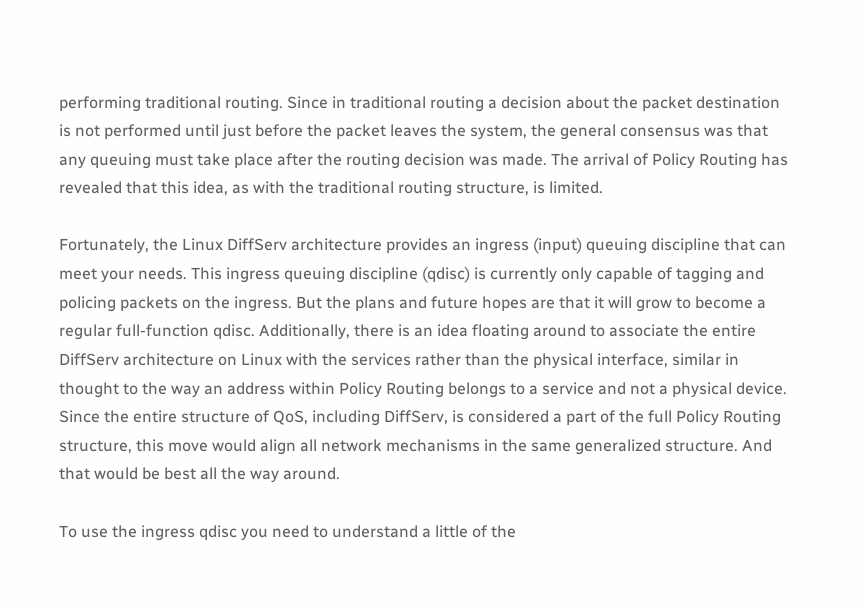performing traditional routing. Since in traditional routing a decision about the packet destination is not performed until just before the packet leaves the system, the general consensus was that any queuing must take place after the routing decision was made. The arrival of Policy Routing has revealed that this idea, as with the traditional routing structure, is limited.

Fortunately, the Linux DiffServ architecture provides an ingress (input) queuing discipline that can meet your needs. This ingress queuing discipline (qdisc) is currently only capable of tagging and policing packets on the ingress. But the plans and future hopes are that it will grow to become a regular full-function qdisc. Additionally, there is an idea floating around to associate the entire DiffServ architecture on Linux with the services rather than the physical interface, similar in thought to the way an address within Policy Routing belongs to a service and not a physical device. Since the entire structure of QoS, including DiffServ, is considered a part of the full Policy Routing structure, this move would align all network mechanisms in the same generalized structure. And that would be best all the way around.

To use the ingress qdisc you need to understand a little of the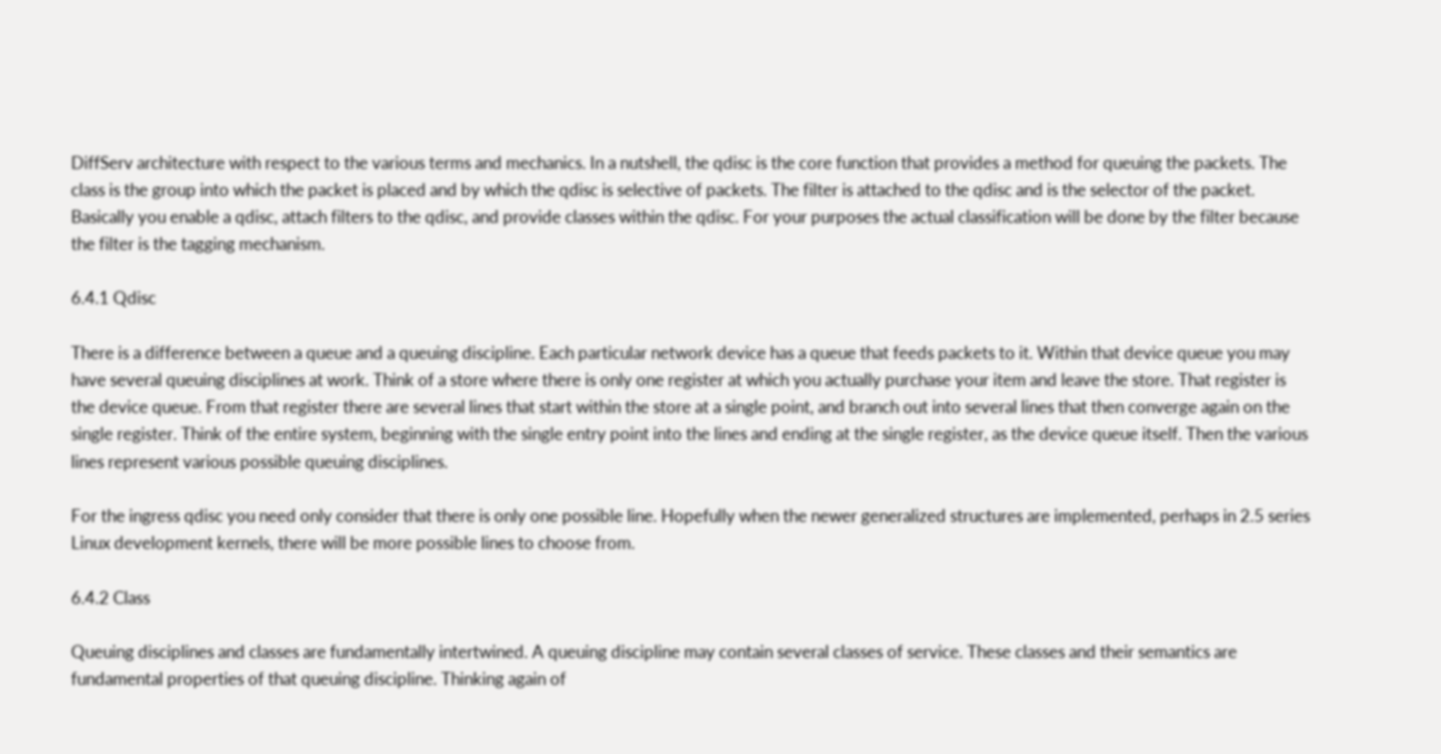DiffServ architecture with respect to the various terms and mechanics. In a nutshell, the qdisc is the core function that provides a method for queuing the packets. The class is the group into which the packet is placed and by which the qdisc is selective of packets. The filter is attached to the qdisc and is the selector of the packet. Basically you enable a qdisc, attach filters to the qdisc, and provide classes within the qdisc. For your purposes the actual classification will be done by the filter because the filter is the tagging mechanism.

6.4.1 Qdisc

There is a difference between a queue and a queuing discipline. Each particular network device has a queue that feeds packets to it. Within that device queue you may have several queuing disciplines at work. Think of a store where there is only one register at which you actually purchase your item and leave the store. That register is the device queue. From that register there are several lines that start within the store at a single point, and branch out into several lines that then converge again on the single register. Think of the entire system, beginning with the single entry point into the lines and ending at the single register, as the device queue itself. Then the various lines represent various possible queuing disciplines.

For the ingress qdisc you need only consider that there is only one possible line. Hopefully when the newer generalized structures are implemented, perhaps in 2.5 series Linux development kernels, there will be more possible lines to choose from.

6.4.2 Class

Queuing disciplines and classes are fundamentally intertwined. A queuing discipline may contain several classes of service. These classes and their semantics are fundamental properties of that queuing discipline. Thinking again of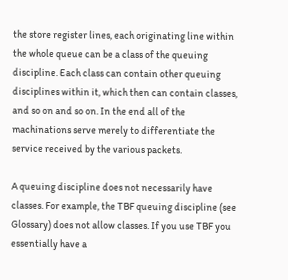the store register lines, each originating line within the whole queue can be a class of the queuing discipline. Each class can contain other queuing disciplines within it, which then can contain classes, and so on and so on. In the end all of the machinations serve merely to differentiate the service received by the various packets.

A queuing discipline does not necessarily have classes. For example, the TBF queuing discipline (see Glossary) does not allow classes. If you use TBF you essentially have a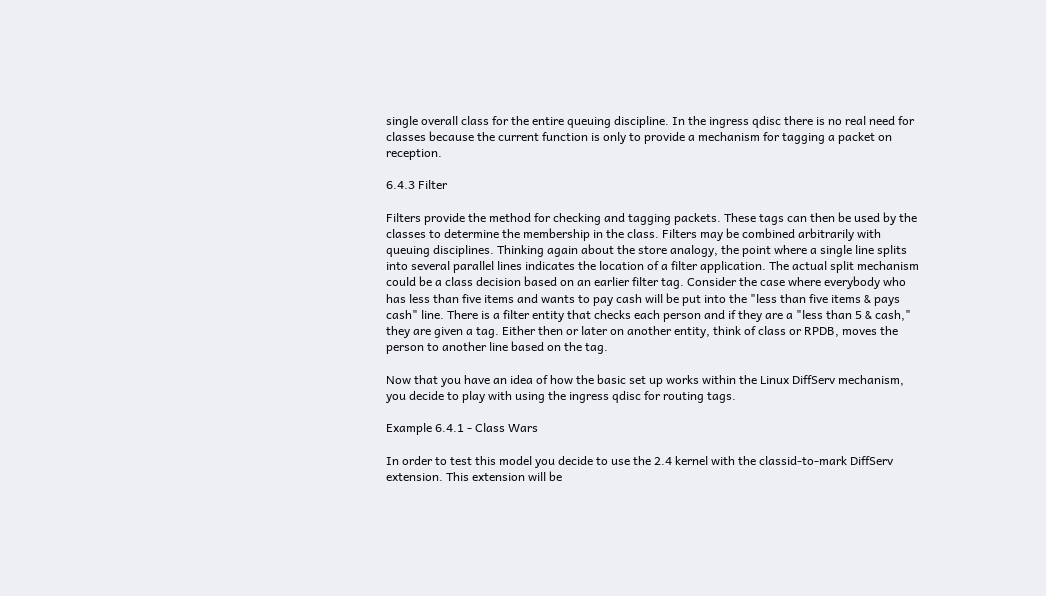single overall class for the entire queuing discipline. In the ingress qdisc there is no real need for classes because the current function is only to provide a mechanism for tagging a packet on reception.

6.4.3 Filter

Filters provide the method for checking and tagging packets. These tags can then be used by the classes to determine the membership in the class. Filters may be combined arbitrarily with queuing disciplines. Thinking again about the store analogy, the point where a single line splits into several parallel lines indicates the location of a filter application. The actual split mechanism could be a class decision based on an earlier filter tag. Consider the case where everybody who has less than five items and wants to pay cash will be put into the "less than five items & pays cash" line. There is a filter entity that checks each person and if they are a "less than 5 & cash," they are given a tag. Either then or later on another entity, think of class or RPDB, moves the person to another line based on the tag.

Now that you have an idea of how the basic set up works within the Linux DiffServ mechanism, you decide to play with using the ingress qdisc for routing tags.

Example 6.4.1 - Class Wars

In order to test this model you decide to use the 2.4 kernel with the classid-to-mark DiffServ extension. This extension will be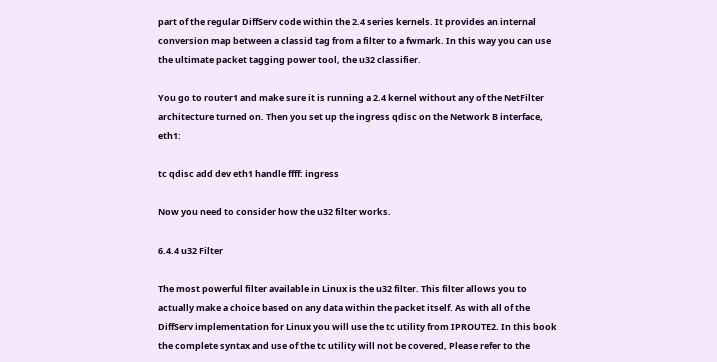part of the regular DiffServ code within the 2.4 series kernels. It provides an internal conversion map between a classid tag from a filter to a fwmark. In this way you can use the ultimate packet tagging power tool, the u32 classifier.

You go to router1 and make sure it is running a 2.4 kernel without any of the NetFilter architecture turned on. Then you set up the ingress qdisc on the Network B interface, eth1:

tc qdisc add dev eth1 handle ffff: ingress

Now you need to consider how the u32 filter works.

6.4.4 u32 Filter

The most powerful filter available in Linux is the u32 filter. This filter allows you to actually make a choice based on any data within the packet itself. As with all of the DiffServ implementation for Linux you will use the tc utility from IPROUTE2. In this book the complete syntax and use of the tc utility will not be covered, Please refer to the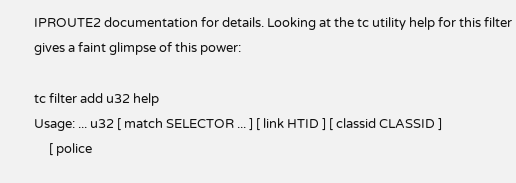IPROUTE2 documentation for details. Looking at the tc utility help for this filter gives a faint glimpse of this power:

tc filter add u32 help
Usage: ... u32 [ match SELECTOR ... ] [ link HTID ] [ classid CLASSID ]
     [ police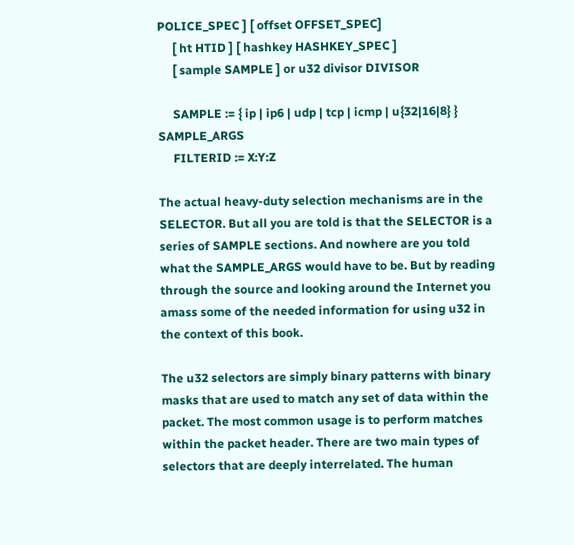POLICE_SPEC ] [ offset OFFSET_SPEC]
     [ ht HTID ] [ hashkey HASHKEY_SPEC ]
     [ sample SAMPLE ] or u32 divisor DIVISOR

     SAMPLE := { ip | ip6 | udp | tcp | icmp | u{32|16|8} } SAMPLE_ARGS
     FILTERID := X:Y:Z

The actual heavy-duty selection mechanisms are in the SELECTOR. But all you are told is that the SELECTOR is a series of SAMPLE sections. And nowhere are you told what the SAMPLE_ARGS would have to be. But by reading through the source and looking around the Internet you amass some of the needed information for using u32 in the context of this book.

The u32 selectors are simply binary patterns with binary masks that are used to match any set of data within the packet. The most common usage is to perform matches within the packet header. There are two main types of selectors that are deeply interrelated. The human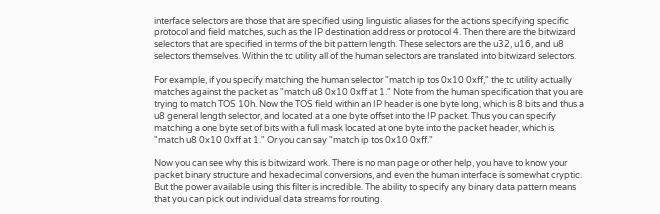interface selectors are those that are specified using linguistic aliases for the actions specifying specific protocol and field matches, such as the IP destination address or protocol 4. Then there are the bitwizard selectors that are specified in terms of the bit pattern length. These selectors are the u32, u16, and u8 selectors themselves. Within the tc utility all of the human selectors are translated into bitwizard selectors.

For example, if you specify matching the human selector "match ip tos 0x10 0xff," the tc utility actually matches against the packet as "match u8 0x10 0xff at 1." Note from the human specification that you are trying to match TOS 10h. Now the TOS field within an IP header is one byte long, which is 8 bits and thus a u8 general length selector, and located at a one byte offset into the IP packet. Thus you can specify matching a one byte set of bits with a full mask located at one byte into the packet header, which is "match u8 0x10 0xff at 1." Or you can say "match ip tos 0x10 0xff."

Now you can see why this is bitwizard work. There is no man page or other help, you have to know your packet binary structure and hexadecimal conversions, and even the human interface is somewhat cryptic. But the power available using this filter is incredible. The ability to specify any binary data pattern means that you can pick out individual data streams for routing.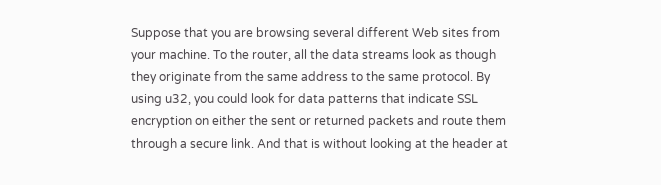Suppose that you are browsing several different Web sites from your machine. To the router, all the data streams look as though they originate from the same address to the same protocol. By using u32, you could look for data patterns that indicate SSL encryption on either the sent or returned packets and route them through a secure link. And that is without looking at the header at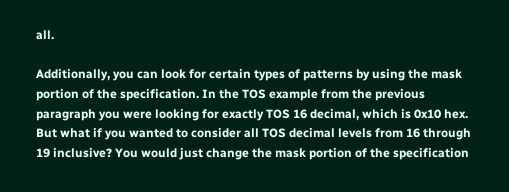all.

Additionally, you can look for certain types of patterns by using the mask portion of the specification. In the TOS example from the previous paragraph you were looking for exactly TOS 16 decimal, which is 0x10 hex. But what if you wanted to consider all TOS decimal levels from 16 through 19 inclusive? You would just change the mask portion of the specification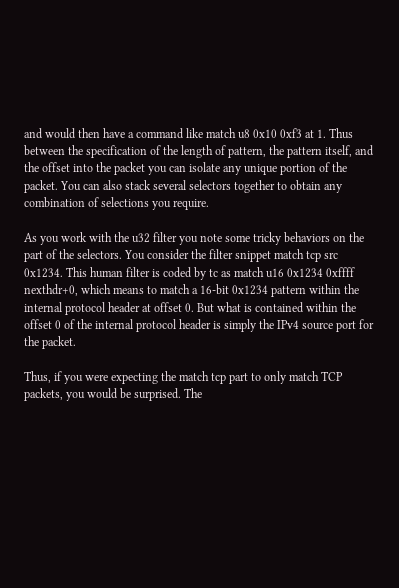and would then have a command like match u8 0x10 0xf3 at 1. Thus between the specification of the length of pattern, the pattern itself, and the offset into the packet you can isolate any unique portion of the packet. You can also stack several selectors together to obtain any combination of selections you require.

As you work with the u32 filter you note some tricky behaviors on the part of the selectors. You consider the filter snippet match tcp src 0x1234. This human filter is coded by tc as match u16 0x1234 0xffff nexthdr+0, which means to match a 16-bit 0x1234 pattern within the internal protocol header at offset 0. But what is contained within the offset 0 of the internal protocol header is simply the IPv4 source port for the packet.

Thus, if you were expecting the match tcp part to only match TCP packets, you would be surprised. The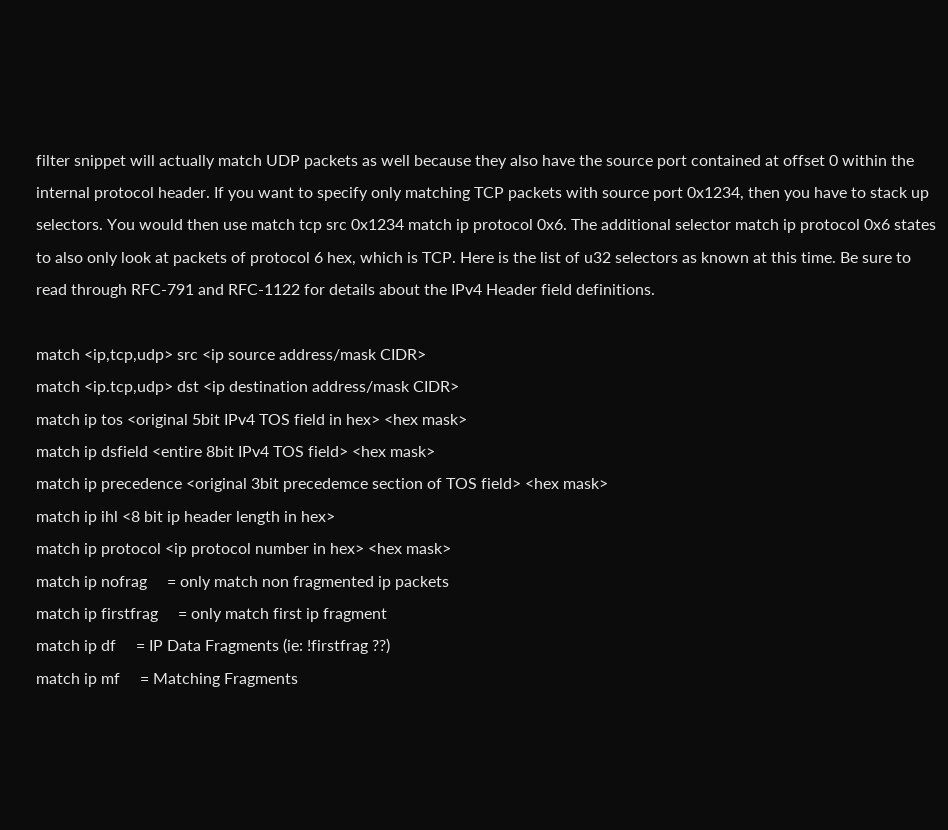filter snippet will actually match UDP packets as well because they also have the source port contained at offset 0 within the internal protocol header. If you want to specify only matching TCP packets with source port 0x1234, then you have to stack up selectors. You would then use match tcp src 0x1234 match ip protocol 0x6. The additional selector match ip protocol 0x6 states to also only look at packets of protocol 6 hex, which is TCP. Here is the list of u32 selectors as known at this time. Be sure to read through RFC-791 and RFC-1122 for details about the IPv4 Header field definitions.

match <ip,tcp,udp> src <ip source address/mask CIDR>
match <ip.tcp,udp> dst <ip destination address/mask CIDR>
match ip tos <original 5bit IPv4 TOS field in hex> <hex mask>
match ip dsfield <entire 8bit IPv4 TOS field> <hex mask>
match ip precedence <original 3bit precedemce section of TOS field> <hex mask>
match ip ihl <8 bit ip header length in hex>
match ip protocol <ip protocol number in hex> <hex mask>
match ip nofrag     = only match non fragmented ip packets
match ip firstfrag     = only match first ip fragment
match ip df     = IP Data Fragments (ie: !firstfrag ??)
match ip mf     = Matching Fragments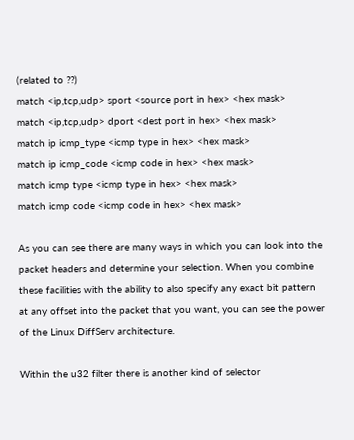(related to ??)
match <ip,tcp,udp> sport <source port in hex> <hex mask>
match <ip,tcp,udp> dport <dest port in hex> <hex mask>
match ip icmp_type <icmp type in hex> <hex mask>
match ip icmp_code <icmp code in hex> <hex mask>
match icmp type <icmp type in hex> <hex mask>
match icmp code <icmp code in hex> <hex mask>

As you can see there are many ways in which you can look into the packet headers and determine your selection. When you combine these facilities with the ability to also specify any exact bit pattern at any offset into the packet that you want, you can see the power of the Linux DiffServ architecture.

Within the u32 filter there is another kind of selector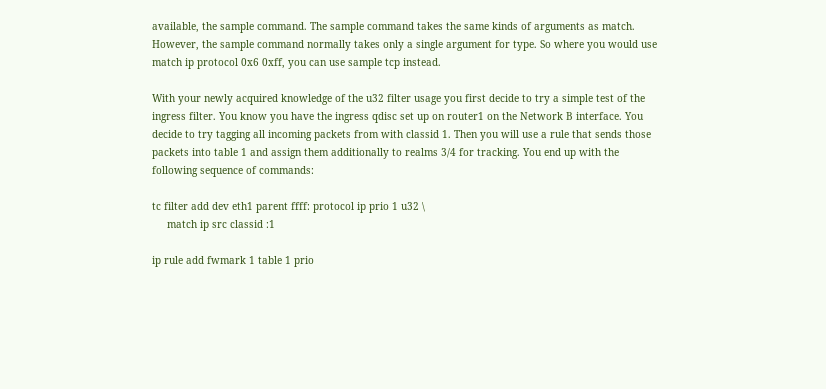available, the sample command. The sample command takes the same kinds of arguments as match. However, the sample command normally takes only a single argument for type. So where you would use match ip protocol 0x6 0xff, you can use sample tcp instead.

With your newly acquired knowledge of the u32 filter usage you first decide to try a simple test of the ingress filter. You know you have the ingress qdisc set up on router1 on the Network B interface. You decide to try tagging all incoming packets from with classid 1. Then you will use a rule that sends those packets into table 1 and assign them additionally to realms 3/4 for tracking. You end up with the following sequence of commands:

tc filter add dev eth1 parent ffff: protocol ip prio 1 u32 \
     match ip src classid :1

ip rule add fwmark 1 table 1 prio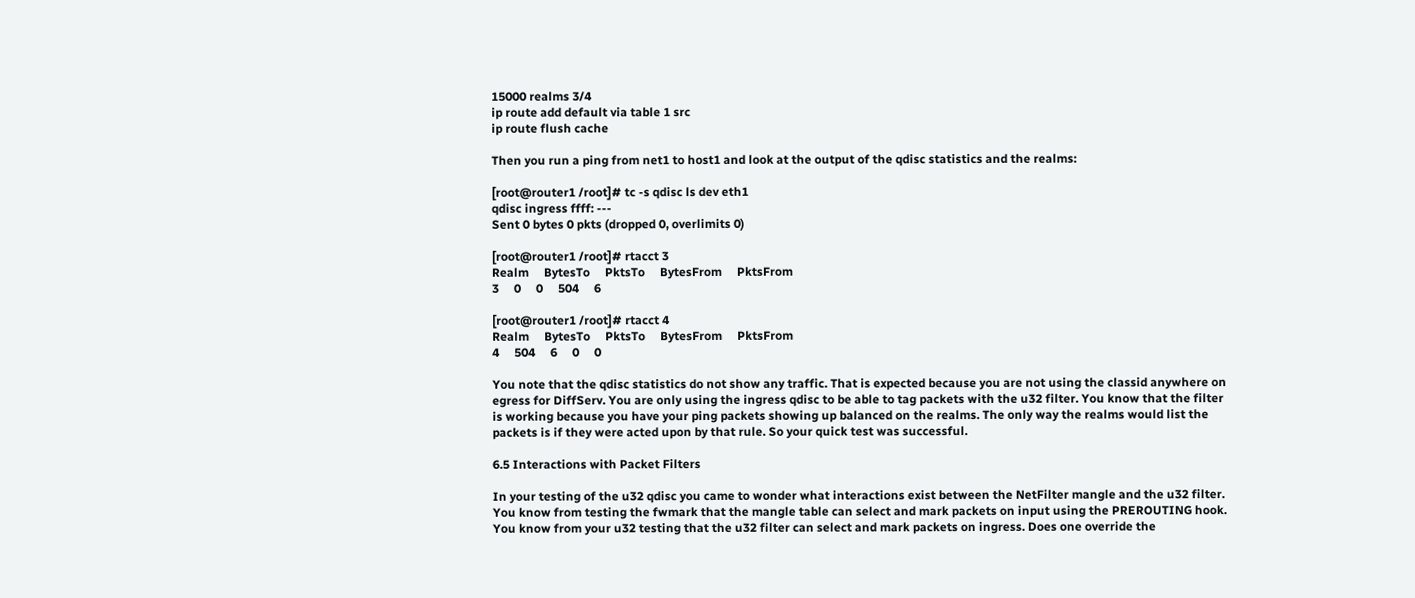15000 realms 3/4
ip route add default via table 1 src
ip route flush cache

Then you run a ping from net1 to host1 and look at the output of the qdisc statistics and the realms:

[root@router1 /root]# tc -s qdisc ls dev eth1
qdisc ingress ffff: ---
Sent 0 bytes 0 pkts (dropped 0, overlimits 0)

[root@router1 /root]# rtacct 3
Realm     BytesTo     PktsTo     BytesFrom     PktsFrom
3     0     0     504     6

[root@router1 /root]# rtacct 4
Realm     BytesTo     PktsTo     BytesFrom     PktsFrom
4     504     6     0     0

You note that the qdisc statistics do not show any traffic. That is expected because you are not using the classid anywhere on egress for DiffServ. You are only using the ingress qdisc to be able to tag packets with the u32 filter. You know that the filter is working because you have your ping packets showing up balanced on the realms. The only way the realms would list the packets is if they were acted upon by that rule. So your quick test was successful.

6.5 Interactions with Packet Filters

In your testing of the u32 qdisc you came to wonder what interactions exist between the NetFilter mangle and the u32 filter. You know from testing the fwmark that the mangle table can select and mark packets on input using the PREROUTING hook. You know from your u32 testing that the u32 filter can select and mark packets on ingress. Does one override the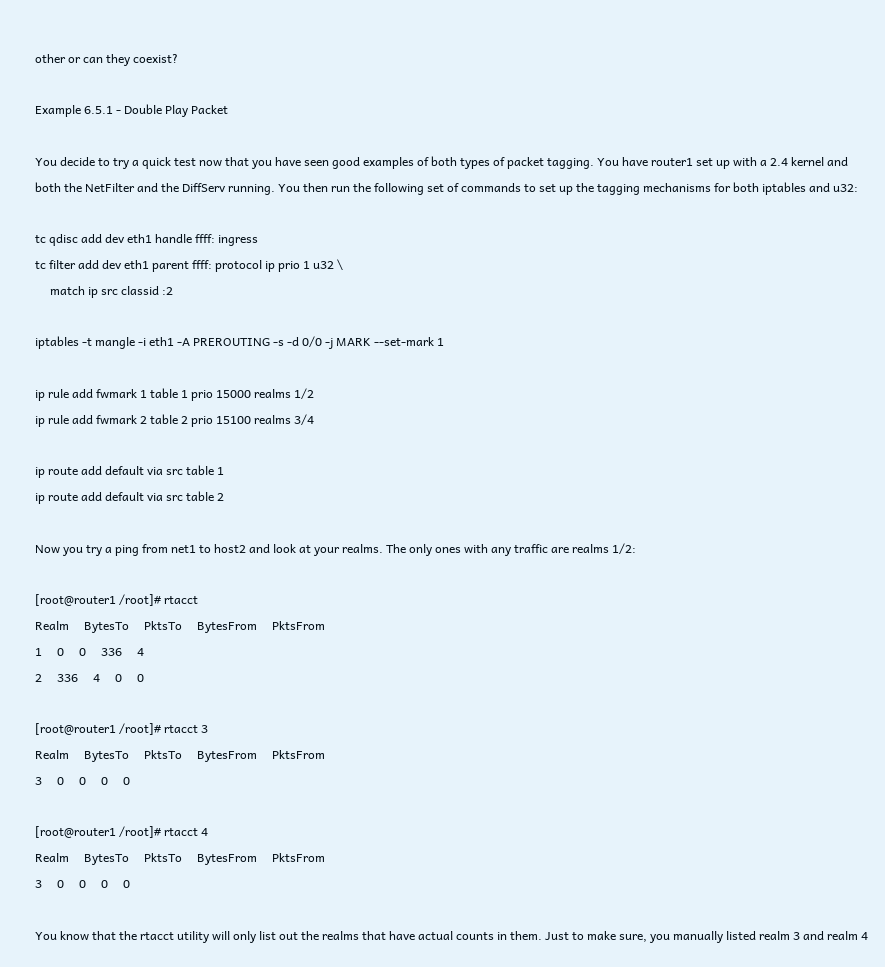other or can they coexist?

Example 6.5.1 - Double Play Packet

You decide to try a quick test now that you have seen good examples of both types of packet tagging. You have router1 set up with a 2.4 kernel and both the NetFilter and the DiffServ running. You then run the following set of commands to set up the tagging mechanisms for both iptables and u32:

tc qdisc add dev eth1 handle ffff: ingress
tc filter add dev eth1 parent ffff: protocol ip prio 1 u32 \
     match ip src classid :2

iptables -t mangle -i eth1 -A PREROUTING -s -d 0/0 -j MARK --set-mark 1

ip rule add fwmark 1 table 1 prio 15000 realms 1/2
ip rule add fwmark 2 table 2 prio 15100 realms 3/4

ip route add default via src table 1
ip route add default via src table 2

Now you try a ping from net1 to host2 and look at your realms. The only ones with any traffic are realms 1/2:

[root@router1 /root]# rtacct
Realm     BytesTo     PktsTo     BytesFrom     PktsFrom
1     0     0     336     4
2     336     4     0     0

[root@router1 /root]# rtacct 3
Realm     BytesTo     PktsTo     BytesFrom     PktsFrom
3     0     0     0     0

[root@router1 /root]# rtacct 4
Realm     BytesTo     PktsTo     BytesFrom     PktsFrom
3     0     0     0     0

You know that the rtacct utility will only list out the realms that have actual counts in them. Just to make sure, you manually listed realm 3 and realm 4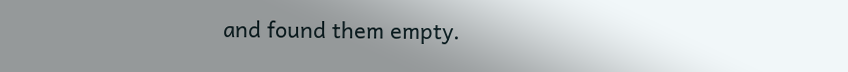and found them empty.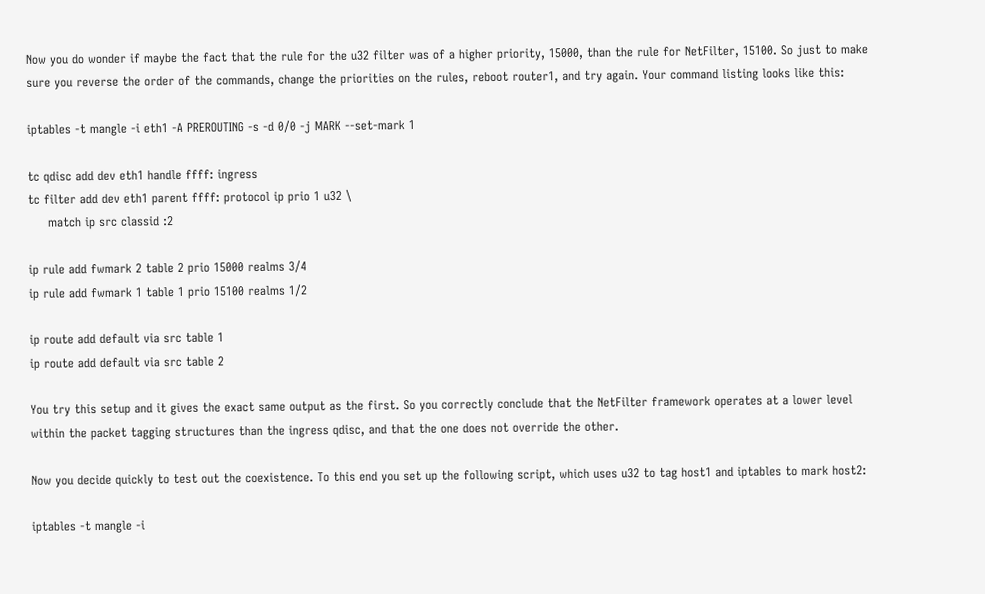Now you do wonder if maybe the fact that the rule for the u32 filter was of a higher priority, 15000, than the rule for NetFilter, 15100. So just to make sure you reverse the order of the commands, change the priorities on the rules, reboot router1, and try again. Your command listing looks like this:

iptables -t mangle -i eth1 -A PREROUTING -s -d 0/0 -j MARK --set-mark 1

tc qdisc add dev eth1 handle ffff: ingress
tc filter add dev eth1 parent ffff: protocol ip prio 1 u32 \
     match ip src classid :2

ip rule add fwmark 2 table 2 prio 15000 realms 3/4
ip rule add fwmark 1 table 1 prio 15100 realms 1/2

ip route add default via src table 1
ip route add default via src table 2

You try this setup and it gives the exact same output as the first. So you correctly conclude that the NetFilter framework operates at a lower level within the packet tagging structures than the ingress qdisc, and that the one does not override the other.

Now you decide quickly to test out the coexistence. To this end you set up the following script, which uses u32 to tag host1 and iptables to mark host2:

iptables -t mangle -i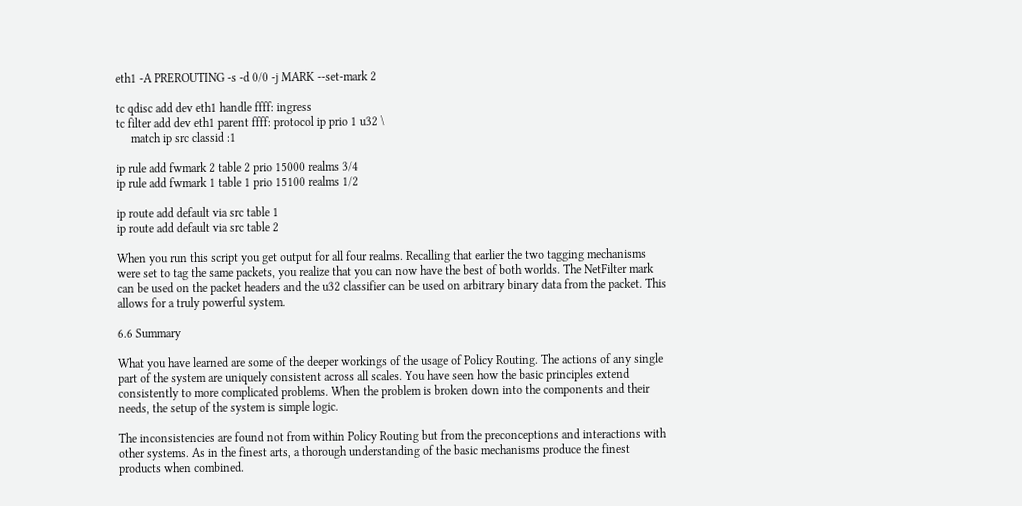eth1 -A PREROUTING -s -d 0/0 -j MARK --set-mark 2

tc qdisc add dev eth1 handle ffff: ingress
tc filter add dev eth1 parent ffff: protocol ip prio 1 u32 \
     match ip src classid :1

ip rule add fwmark 2 table 2 prio 15000 realms 3/4
ip rule add fwmark 1 table 1 prio 15100 realms 1/2

ip route add default via src table 1
ip route add default via src table 2

When you run this script you get output for all four realms. Recalling that earlier the two tagging mechanisms were set to tag the same packets, you realize that you can now have the best of both worlds. The NetFilter mark can be used on the packet headers and the u32 classifier can be used on arbitrary binary data from the packet. This allows for a truly powerful system.

6.6 Summary

What you have learned are some of the deeper workings of the usage of Policy Routing. The actions of any single part of the system are uniquely consistent across all scales. You have seen how the basic principles extend consistently to more complicated problems. When the problem is broken down into the components and their needs, the setup of the system is simple logic.

The inconsistencies are found not from within Policy Routing but from the preconceptions and interactions with other systems. As in the finest arts, a thorough understanding of the basic mechanisms produce the finest products when combined.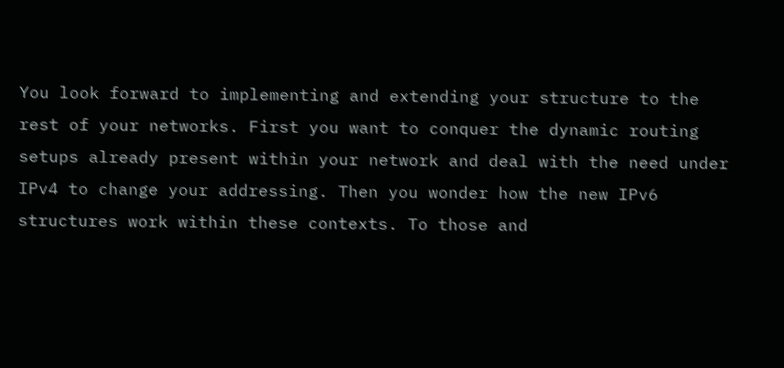You look forward to implementing and extending your structure to the rest of your networks. First you want to conquer the dynamic routing setups already present within your network and deal with the need under IPv4 to change your addressing. Then you wonder how the new IPv6 structures work within these contexts. To those and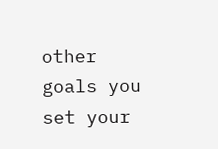other goals you set your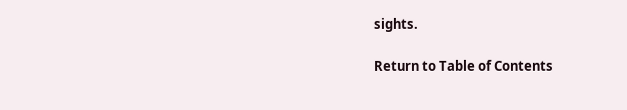sights.

Return to Table of Contents